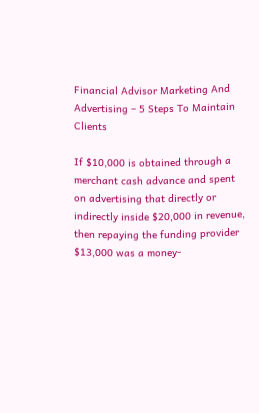Financial Advisor Marketing And Advertising – 5 Steps To Maintain Clients

If $10,000 is obtained through a merchant cash advance and spent on advertising that directly or indirectly inside $20,000 in revenue, then repaying the funding provider $13,000 was a money-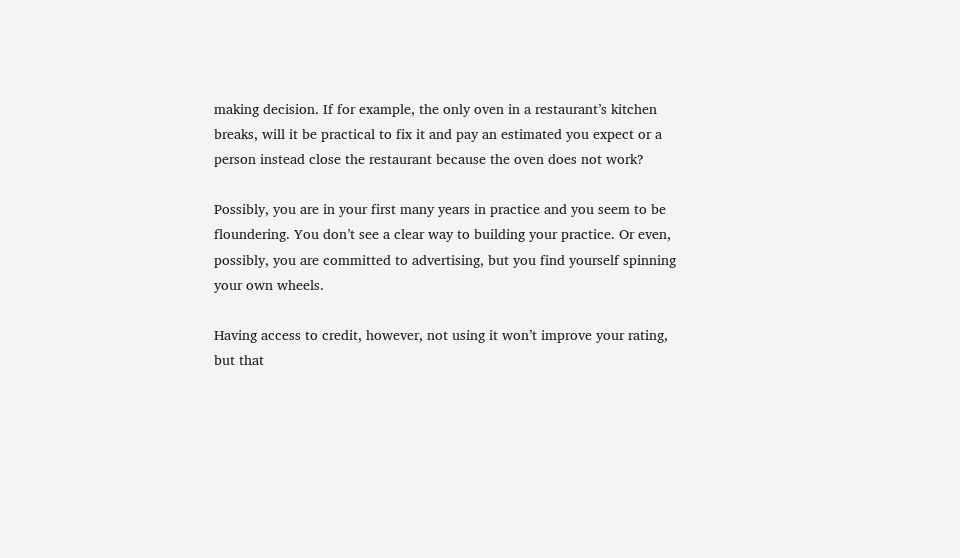making decision. If for example, the only oven in a restaurant’s kitchen breaks, will it be practical to fix it and pay an estimated you expect or a person instead close the restaurant because the oven does not work?

Possibly, you are in your first many years in practice and you seem to be floundering. You don’t see a clear way to building your practice. Or even, possibly, you are committed to advertising, but you find yourself spinning your own wheels.

Having access to credit, however, not using it won’t improve your rating, but that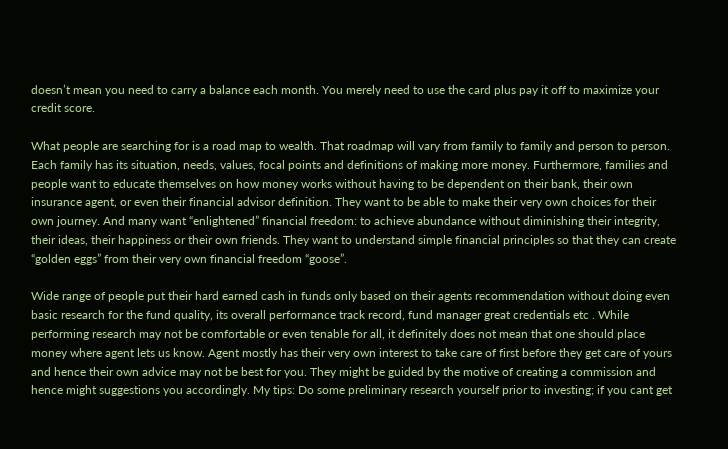doesn’t mean you need to carry a balance each month. You merely need to use the card plus pay it off to maximize your credit score.

What people are searching for is a road map to wealth. That roadmap will vary from family to family and person to person. Each family has its situation, needs, values, focal points and definitions of making more money. Furthermore, families and people want to educate themselves on how money works without having to be dependent on their bank, their own insurance agent, or even their financial advisor definition. They want to be able to make their very own choices for their own journey. And many want “enlightened” financial freedom: to achieve abundance without diminishing their integrity, their ideas, their happiness or their own friends. They want to understand simple financial principles so that they can create “golden eggs” from their very own financial freedom “goose”.

Wide range of people put their hard earned cash in funds only based on their agents recommendation without doing even basic research for the fund quality, its overall performance track record, fund manager great credentials etc . While performing research may not be comfortable or even tenable for all, it definitely does not mean that one should place money where agent lets us know. Agent mostly has their very own interest to take care of first before they get care of yours and hence their own advice may not be best for you. They might be guided by the motive of creating a commission and hence might suggestions you accordingly. My tips: Do some preliminary research yourself prior to investing; if you cant get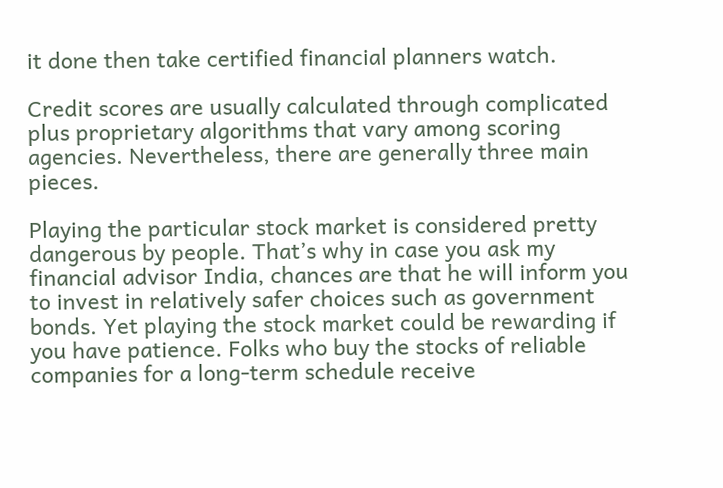it done then take certified financial planners watch.

Credit scores are usually calculated through complicated plus proprietary algorithms that vary among scoring agencies. Nevertheless, there are generally three main pieces.

Playing the particular stock market is considered pretty dangerous by people. That’s why in case you ask my financial advisor India, chances are that he will inform you to invest in relatively safer choices such as government bonds. Yet playing the stock market could be rewarding if you have patience. Folks who buy the stocks of reliable companies for a long-term schedule receive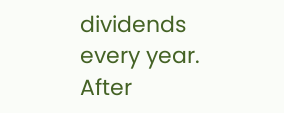dividends every year. After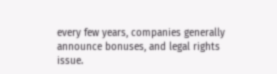every few years, companies generally announce bonuses, and legal rights issue.